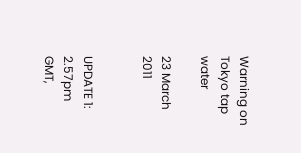Warning on Tokyo tap water

23 March 2011


UPDATE 1: 2.57pm GMT,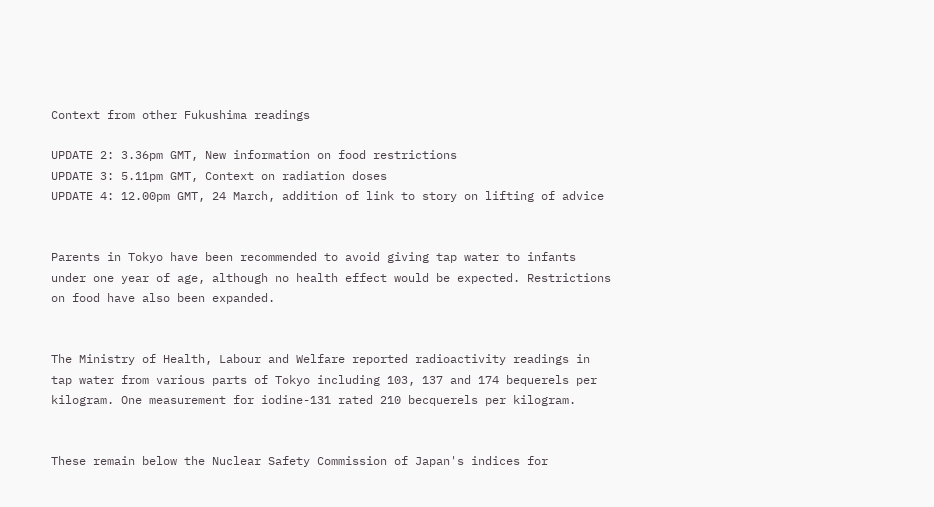Context from other Fukushima readings

UPDATE 2: 3.36pm GMT, New information on food restrictions
UPDATE 3: 5.11pm GMT, Context on radiation doses
UPDATE 4: 12.00pm GMT, 24 March, addition of link to story on lifting of advice


Parents in Tokyo have been recommended to avoid giving tap water to infants under one year of age, although no health effect would be expected. Restrictions on food have also been expanded.


The Ministry of Health, Labour and Welfare reported radioactivity readings in tap water from various parts of Tokyo including 103, 137 and 174 bequerels per kilogram. One measurement for iodine-131 rated 210 becquerels per kilogram.


These remain below the Nuclear Safety Commission of Japan's indices for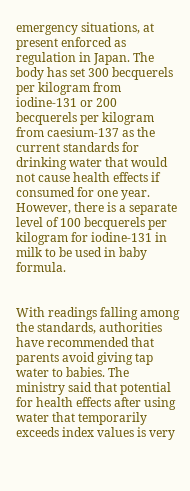emergency situations, at present enforced as regulation in Japan. The body has set 300 becquerels per kilogram from iodine-131 or 200 becquerels per kilogram from caesium-137 as the current standards for drinking water that would not cause health effects if consumed for one year. However, there is a separate level of 100 becquerels per kilogram for iodine-131 in milk to be used in baby formula.


With readings falling among the standards, authorities have recommended that parents avoid giving tap water to babies. The ministry said that potential for health effects after using water that temporarily exceeds index values is very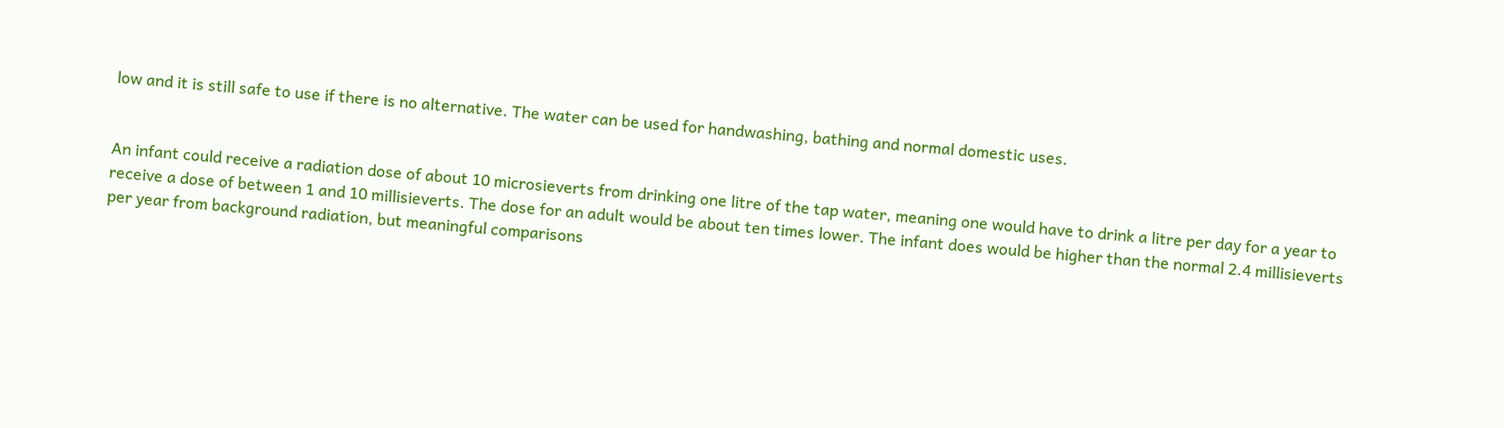low and it is still safe to use if there is no alternative. The water can be used for handwashing, bathing and normal domestic uses.


An infant could receive a radiation dose of about 10 microsieverts from drinking one litre of the tap water, meaning one would have to drink a litre per day for a year to receive a dose of between 1 and 10 millisieverts. The dose for an adult would be about ten times lower. The infant does would be higher than the normal 2.4 millisieverts per year from background radiation, but meaningful comparisons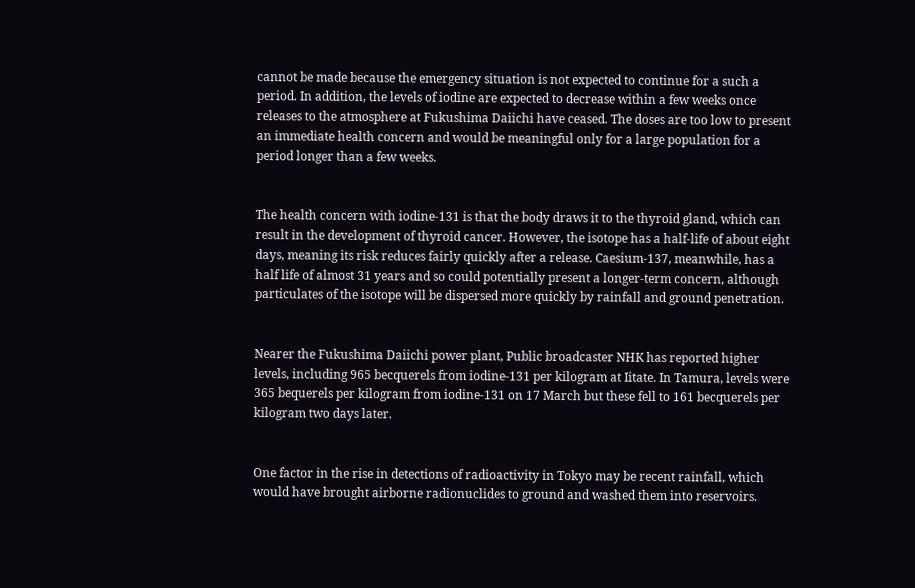cannot be made because the emergency situation is not expected to continue for a such a period. In addition, the levels of iodine are expected to decrease within a few weeks once releases to the atmosphere at Fukushima Daiichi have ceased. The doses are too low to present an immediate health concern and would be meaningful only for a large population for a period longer than a few weeks.


The health concern with iodine-131 is that the body draws it to the thyroid gland, which can result in the development of thyroid cancer. However, the isotope has a half-life of about eight days, meaning its risk reduces fairly quickly after a release. Caesium-137, meanwhile, has a half life of almost 31 years and so could potentially present a longer-term concern, although particulates of the isotope will be dispersed more quickly by rainfall and ground penetration.


Nearer the Fukushima Daiichi power plant, Public broadcaster NHK has reported higher levels, including 965 becquerels from iodine-131 per kilogram at Iitate. In Tamura, levels were 365 bequerels per kilogram from iodine-131 on 17 March but these fell to 161 becquerels per kilogram two days later.


One factor in the rise in detections of radioactivity in Tokyo may be recent rainfall, which would have brought airborne radionuclides to ground and washed them into reservoirs.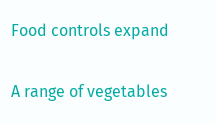Food controls expand


A range of vegetables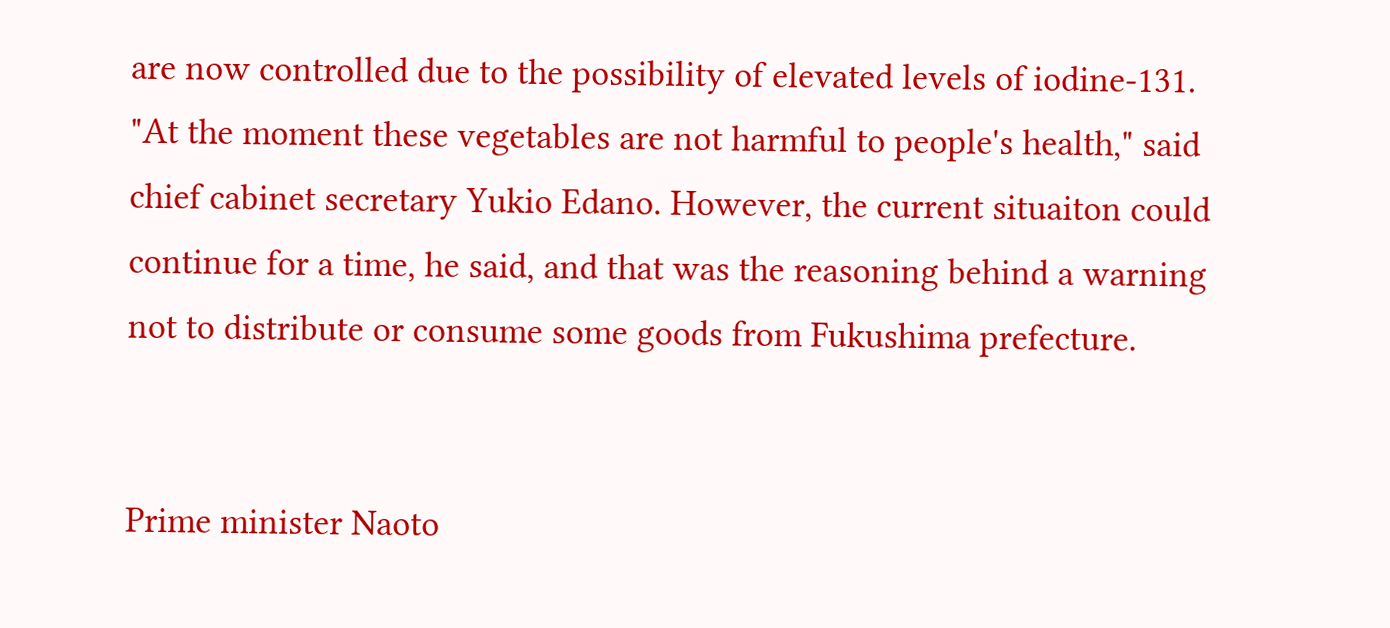are now controlled due to the possibility of elevated levels of iodine-131. "At the moment these vegetables are not harmful to people's health," said chief cabinet secretary Yukio Edano. However, the current situaiton could continue for a time, he said, and that was the reasoning behind a warning not to distribute or consume some goods from Fukushima prefecture.


Prime minister Naoto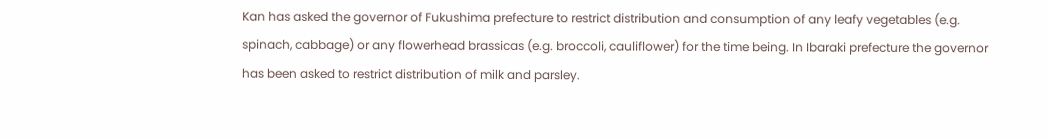Kan has asked the governor of Fukushima prefecture to restrict distribution and consumption of any leafy vegetables (e.g. spinach, cabbage) or any flowerhead brassicas (e.g. broccoli, cauliflower) for the time being. In Ibaraki prefecture the governor has been asked to restrict distribution of milk and parsley.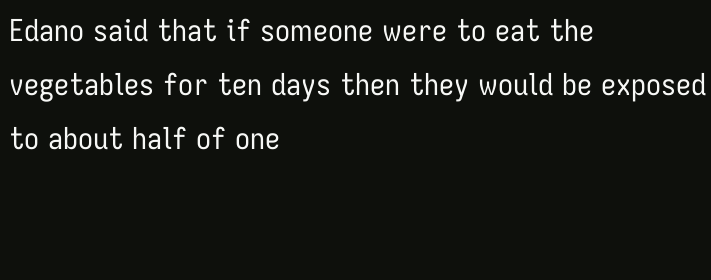Edano said that if someone were to eat the vegetables for ten days then they would be exposed to about half of one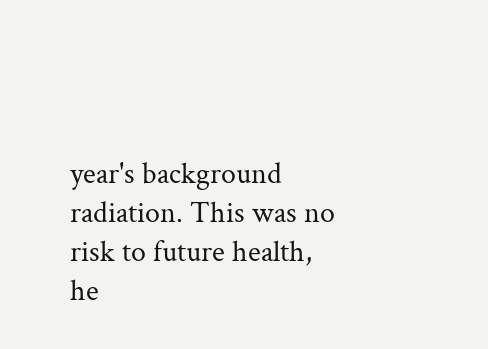year's background radiation. This was no risk to future health, he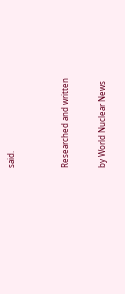said.


Researched and written

by World Nuclear News